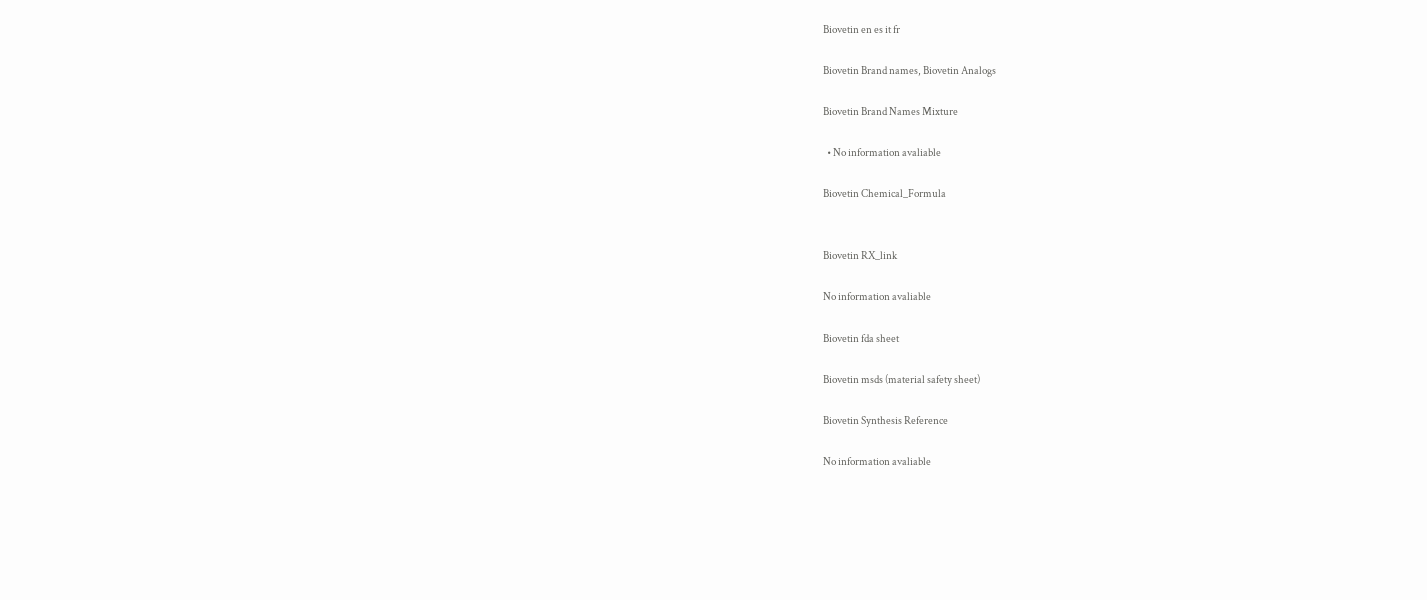Biovetin en es it fr

Biovetin Brand names, Biovetin Analogs

Biovetin Brand Names Mixture

  • No information avaliable

Biovetin Chemical_Formula


Biovetin RX_link

No information avaliable

Biovetin fda sheet

Biovetin msds (material safety sheet)

Biovetin Synthesis Reference

No information avaliable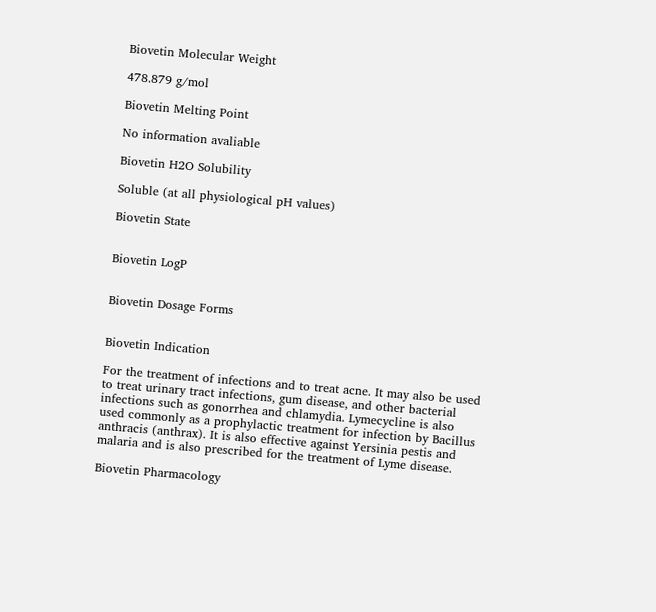Biovetin Molecular Weight

478.879 g/mol

Biovetin Melting Point

No information avaliable

Biovetin H2O Solubility

Soluble (at all physiological pH values)

Biovetin State


Biovetin LogP


Biovetin Dosage Forms


Biovetin Indication

For the treatment of infections and to treat acne. It may also be used to treat urinary tract infections, gum disease, and other bacterial infections such as gonorrhea and chlamydia. Lymecycline is also used commonly as a prophylactic treatment for infection by Bacillus anthracis (anthrax). It is also effective against Yersinia pestis and malaria and is also prescribed for the treatment of Lyme disease.

Biovetin Pharmacology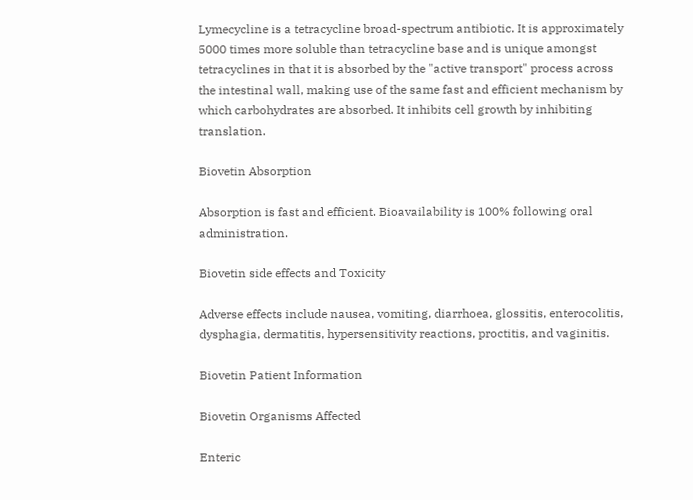Lymecycline is a tetracycline broad-spectrum antibiotic. It is approximately 5000 times more soluble than tetracycline base and is unique amongst tetracyclines in that it is absorbed by the "active transport" process across the intestinal wall, making use of the same fast and efficient mechanism by which carbohydrates are absorbed. It inhibits cell growth by inhibiting translation.

Biovetin Absorption

Absorption is fast and efficient. Bioavailability is 100% following oral administration.

Biovetin side effects and Toxicity

Adverse effects include nausea, vomiting, diarrhoea, glossitis, enterocolitis, dysphagia, dermatitis, hypersensitivity reactions, proctitis, and vaginitis.

Biovetin Patient Information

Biovetin Organisms Affected

Enteric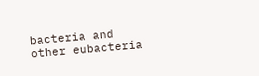bacteria and other eubacteria